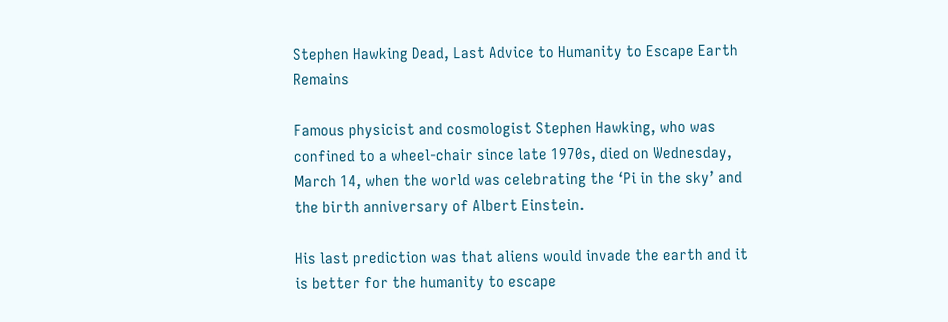Stephen Hawking Dead, Last Advice to Humanity to Escape Earth Remains

Famous physicist and cosmologist Stephen Hawking, who was confined to a wheel-chair since late 1970s, died on Wednesday, March 14, when the world was celebrating the ‘Pi in the sky’ and the birth anniversary of Albert Einstein.

His last prediction was that aliens would invade the earth and it is better for the humanity to escape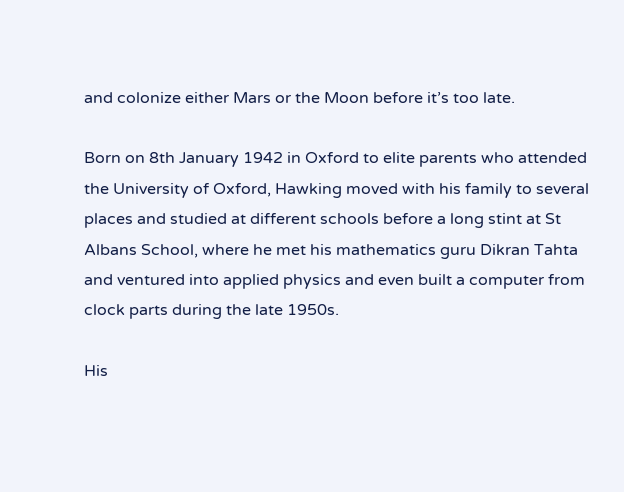and colonize either Mars or the Moon before it’s too late.

Born on 8th January 1942 in Oxford to elite parents who attended the University of Oxford, Hawking moved with his family to several places and studied at different schools before a long stint at St Albans School, where he met his mathematics guru Dikran Tahta and ventured into applied physics and even built a computer from clock parts during the late 1950s.

His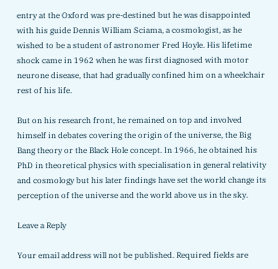entry at the Oxford was pre-destined but he was disappointed with his guide Dennis William Sciama, a cosmologist, as he wished to be a student of astronomer Fred Hoyle. His lifetime shock came in 1962 when he was first diagnosed with motor neurone disease, that had gradually confined him on a wheelchair rest of his life.

But on his research front, he remained on top and involved himself in debates covering the origin of the universe, the Big Bang theory or the Black Hole concept. In 1966, he obtained his PhD in theoretical physics with specialisation in general relativity and cosmology but his later findings have set the world change its perception of the universe and the world above us in the sky.

Leave a Reply

Your email address will not be published. Required fields are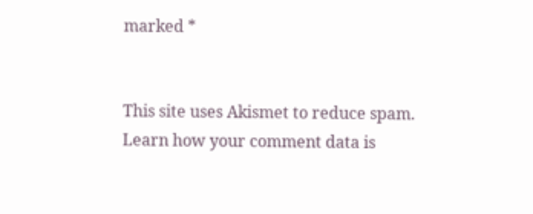marked *


This site uses Akismet to reduce spam. Learn how your comment data is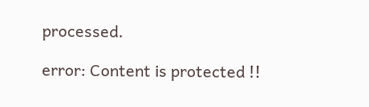processed.

error: Content is protected !!